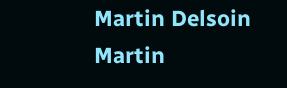Martin Delsoin
Martin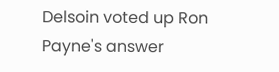Delsoin voted up Ron Payne's answer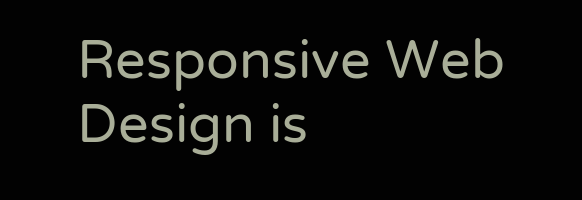Responsive Web Design is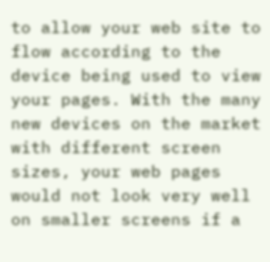to allow your web site to flow according to the device being used to view your pages. With the many new devices on the market with different screen sizes, your web pages would not look very well on smaller screens if a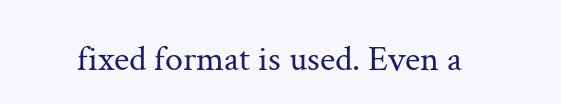fixed format is used. Even a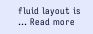fluid layout is … Read more